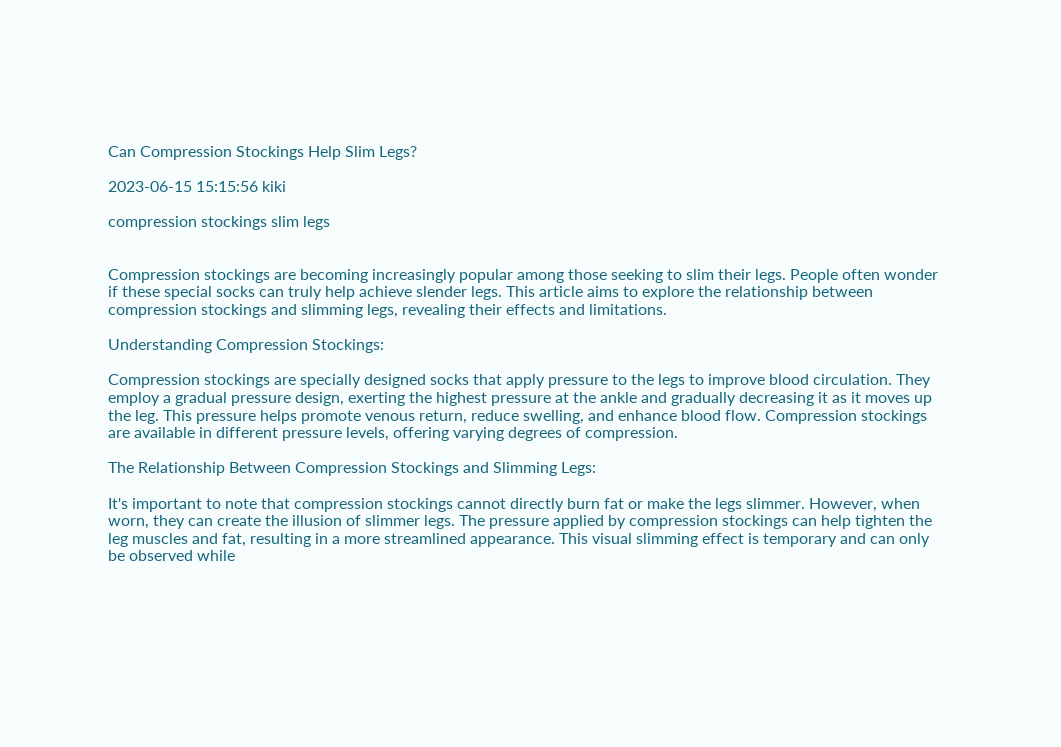Can Compression Stockings Help Slim Legs?

2023-06-15 15:15:56 kiki

compression stockings slim legs


Compression stockings are becoming increasingly popular among those seeking to slim their legs. People often wonder if these special socks can truly help achieve slender legs. This article aims to explore the relationship between compression stockings and slimming legs, revealing their effects and limitations.

Understanding Compression Stockings:

Compression stockings are specially designed socks that apply pressure to the legs to improve blood circulation. They employ a gradual pressure design, exerting the highest pressure at the ankle and gradually decreasing it as it moves up the leg. This pressure helps promote venous return, reduce swelling, and enhance blood flow. Compression stockings are available in different pressure levels, offering varying degrees of compression.

The Relationship Between Compression Stockings and Slimming Legs:

It's important to note that compression stockings cannot directly burn fat or make the legs slimmer. However, when worn, they can create the illusion of slimmer legs. The pressure applied by compression stockings can help tighten the leg muscles and fat, resulting in a more streamlined appearance. This visual slimming effect is temporary and can only be observed while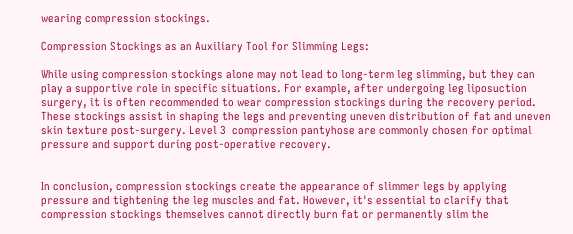wearing compression stockings.

Compression Stockings as an Auxiliary Tool for Slimming Legs:

While using compression stockings alone may not lead to long-term leg slimming, but they can play a supportive role in specific situations. For example, after undergoing leg liposuction surgery, it is often recommended to wear compression stockings during the recovery period. These stockings assist in shaping the legs and preventing uneven distribution of fat and uneven skin texture post-surgery. Level 3  compression pantyhose are commonly chosen for optimal pressure and support during post-operative recovery.


In conclusion, compression stockings create the appearance of slimmer legs by applying pressure and tightening the leg muscles and fat. However, it's essential to clarify that compression stockings themselves cannot directly burn fat or permanently slim the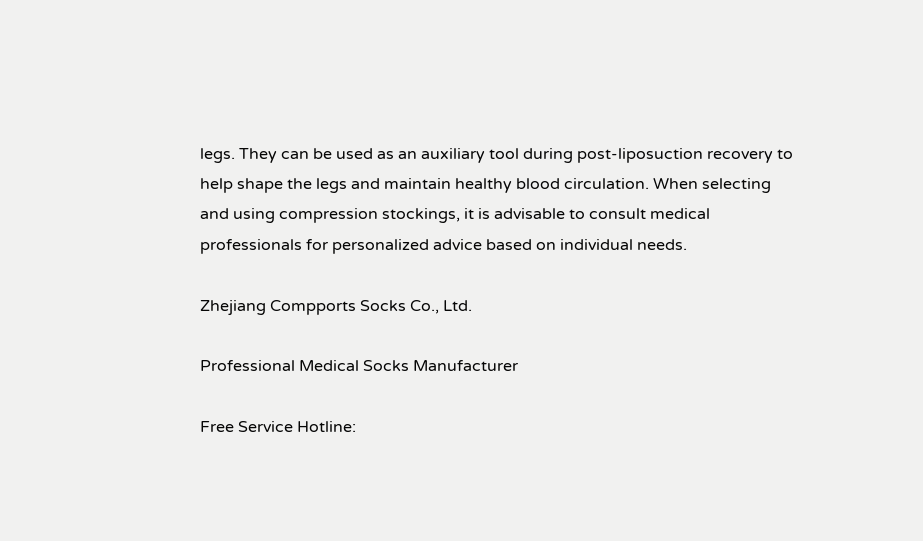legs. They can be used as an auxiliary tool during post-liposuction recovery to help shape the legs and maintain healthy blood circulation. When selecting and using compression stockings, it is advisable to consult medical professionals for personalized advice based on individual needs.

Zhejiang Compports Socks Co., Ltd.

Professional Medical Socks Manufacturer

Free Service Hotline: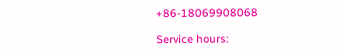+86-18069908068

Service hours: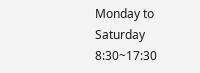Monday to Saturday 8:30~17:30